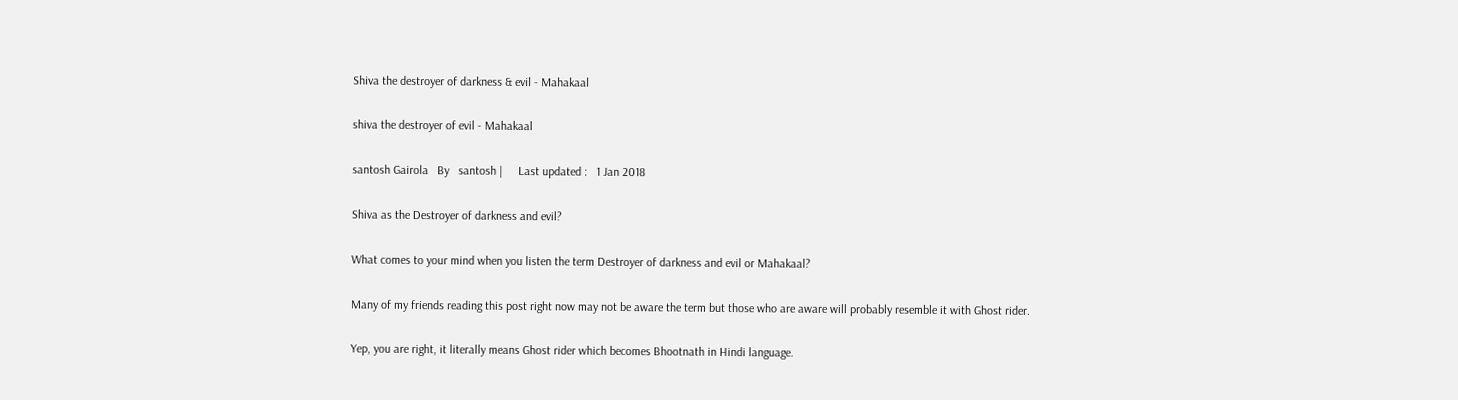Shiva the destroyer of darkness & evil - Mahakaal

shiva the destroyer of evil - Mahakaal

santosh Gairola   By   santosh |     Last updated :   1 Jan 2018

Shiva as the Destroyer of darkness and evil?

What comes to your mind when you listen the term Destroyer of darkness and evil or Mahakaal?

Many of my friends reading this post right now may not be aware the term but those who are aware will probably resemble it with Ghost rider.

Yep, you are right, it literally means Ghost rider which becomes Bhootnath in Hindi language.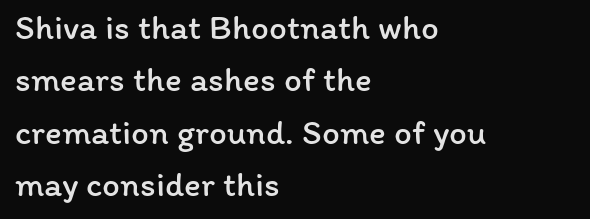Shiva is that Bhootnath who smears the ashes of the cremation ground. Some of you may consider this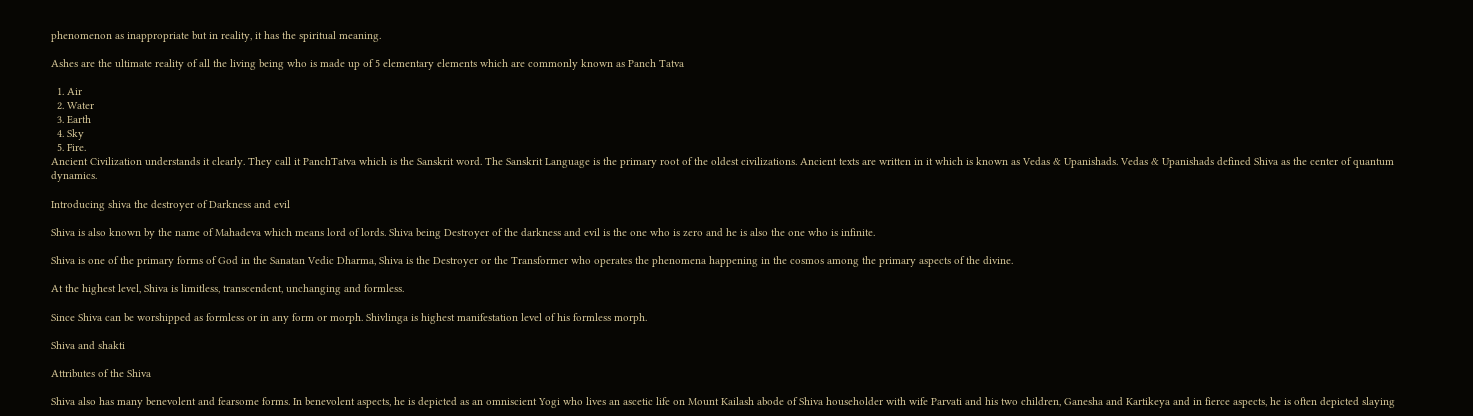phenomenon as inappropriate but in reality, it has the spiritual meaning.

Ashes are the ultimate reality of all the living being who is made up of 5 elementary elements which are commonly known as Panch Tatva

  1. Air
  2. Water
  3. Earth
  4. Sky
  5. Fire.
Ancient Civilization understands it clearly. They call it PanchTatva which is the Sanskrit word. The Sanskrit Language is the primary root of the oldest civilizations. Ancient texts are written in it which is known as Vedas & Upanishads. Vedas & Upanishads defined Shiva as the center of quantum dynamics.

Introducing shiva the destroyer of Darkness and evil

Shiva is also known by the name of Mahadeva which means lord of lords. Shiva being Destroyer of the darkness and evil is the one who is zero and he is also the one who is infinite.

Shiva is one of the primary forms of God in the Sanatan Vedic Dharma, Shiva is the Destroyer or the Transformer who operates the phenomena happening in the cosmos among the primary aspects of the divine.

At the highest level, Shiva is limitless, transcendent, unchanging and formless.

Since Shiva can be worshipped as formless or in any form or morph. Shivlinga is highest manifestation level of his formless morph.

Shiva and shakti

Attributes of the Shiva

Shiva also has many benevolent and fearsome forms. In benevolent aspects, he is depicted as an omniscient Yogi who lives an ascetic life on Mount Kailash abode of Shiva householder with wife Parvati and his two children, Ganesha and Kartikeya and in fierce aspects, he is often depicted slaying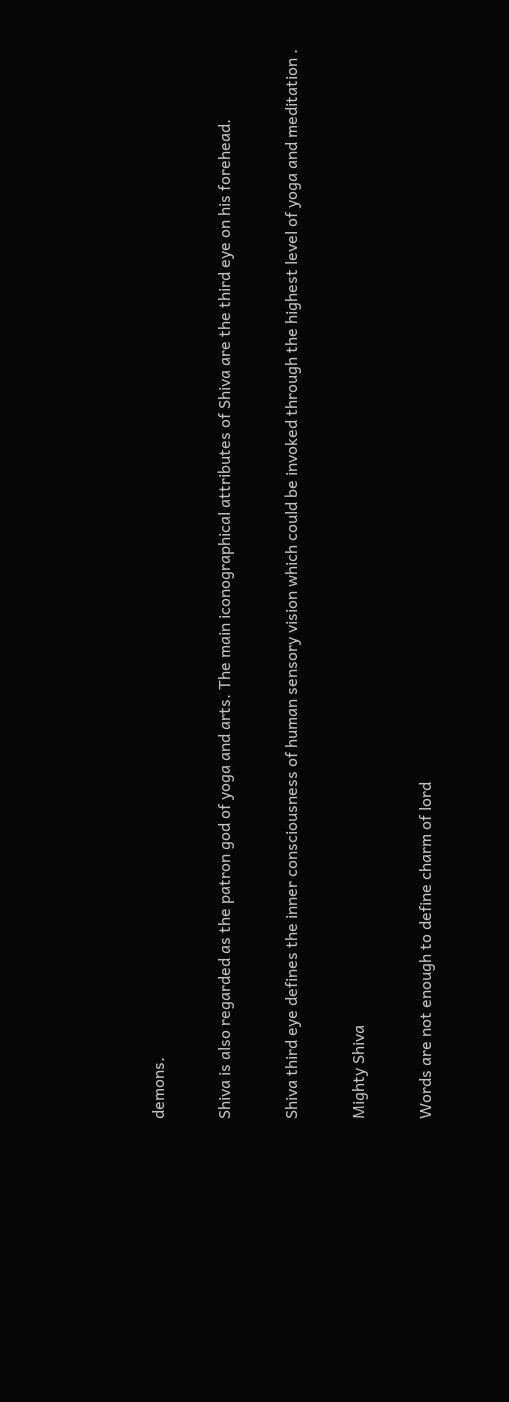demons.

Shiva is also regarded as the patron god of yoga and arts. The main iconographical attributes of Shiva are the third eye on his forehead.

Shiva third eye defines the inner consciousness of human sensory vision which could be invoked through the highest level of yoga and meditation .

Mighty Shiva

Words are not enough to define charm of lord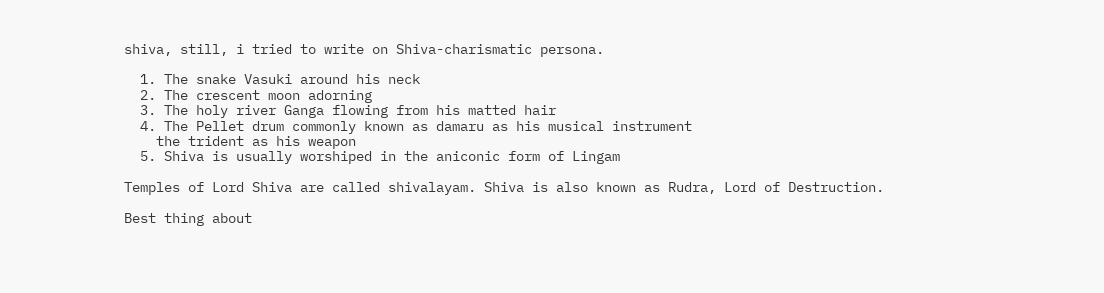shiva, still, i tried to write on Shiva-charismatic persona.

  1. The snake Vasuki around his neck
  2. The crescent moon adorning
  3. The holy river Ganga flowing from his matted hair
  4. The Pellet drum commonly known as damaru as his musical instrument
    the trident as his weapon
  5. Shiva is usually worshiped in the aniconic form of Lingam

Temples of Lord Shiva are called shivalayam. Shiva is also known as Rudra, Lord of Destruction.

Best thing about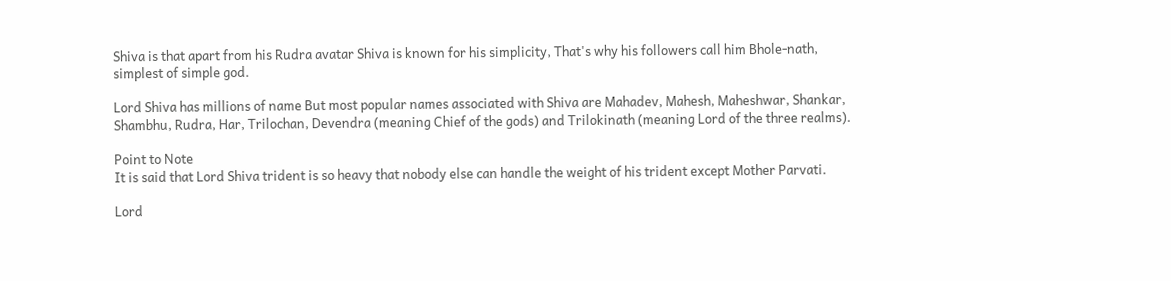Shiva is that apart from his Rudra avatar Shiva is known for his simplicity, That's why his followers call him Bhole-nath, simplest of simple god.

Lord Shiva has millions of name But most popular names associated with Shiva are Mahadev, Mahesh, Maheshwar, Shankar, Shambhu, Rudra, Har, Trilochan, Devendra (meaning Chief of the gods) and Trilokinath (meaning Lord of the three realms).

Point to Note
It is said that Lord Shiva trident is so heavy that nobody else can handle the weight of his trident except Mother Parvati.

Lord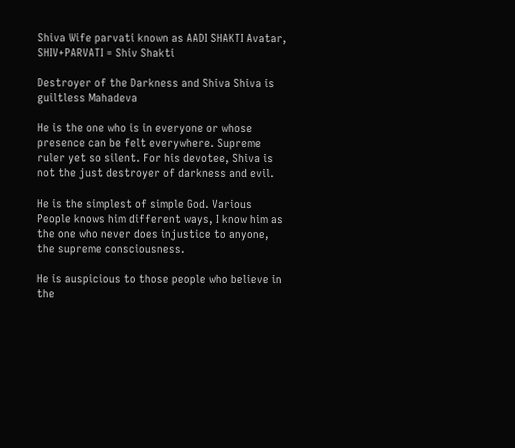Shiva Wife parvati known as AADI SHAKTI Avatar, SHIV+PARVATI = Shiv Shakti

Destroyer of the Darkness and Shiva Shiva is guiltless Mahadeva

He is the one who is in everyone or whose presence can be felt everywhere. Supreme ruler yet so silent. For his devotee, Shiva is not the just destroyer of darkness and evil.

He is the simplest of simple God. Various People knows him different ways, I know him as the one who never does injustice to anyone, the supreme consciousness.

He is auspicious to those people who believe in the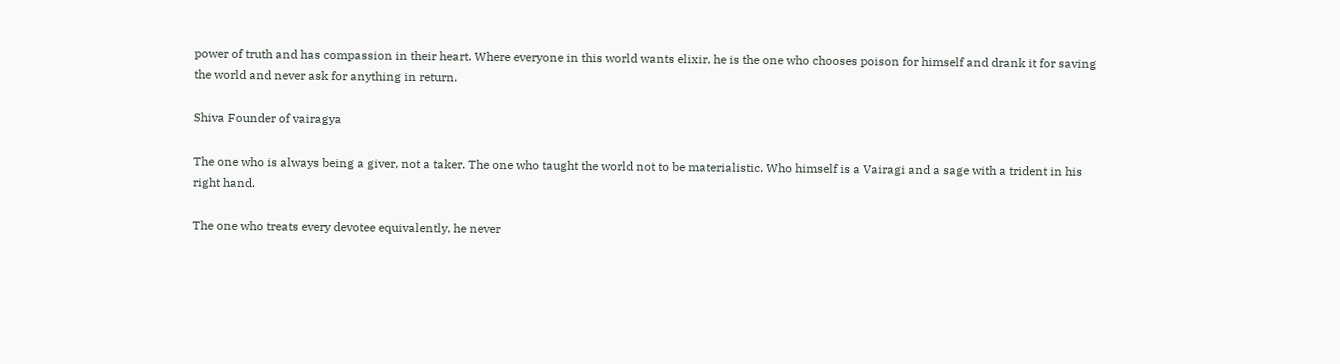power of truth and has compassion in their heart. Where everyone in this world wants elixir, he is the one who chooses poison for himself and drank it for saving the world and never ask for anything in return.

Shiva Founder of vairagya

The one who is always being a giver, not a taker. The one who taught the world not to be materialistic. Who himself is a Vairagi and a sage with a trident in his right hand.

The one who treats every devotee equivalently, he never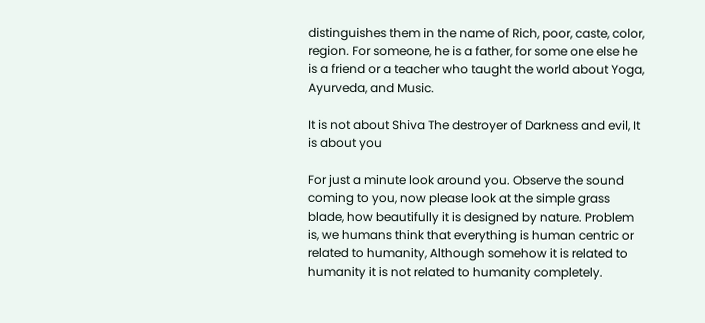distinguishes them in the name of Rich, poor, caste, color, region. For someone, he is a father, for some one else he is a friend or a teacher who taught the world about Yoga, Ayurveda, and Music.

It is not about Shiva The destroyer of Darkness and evil, It is about you

For just a minute look around you. Observe the sound coming to you, now please look at the simple grass blade, how beautifully it is designed by nature. Problem is, we humans think that everything is human centric or related to humanity, Although somehow it is related to humanity it is not related to humanity completely.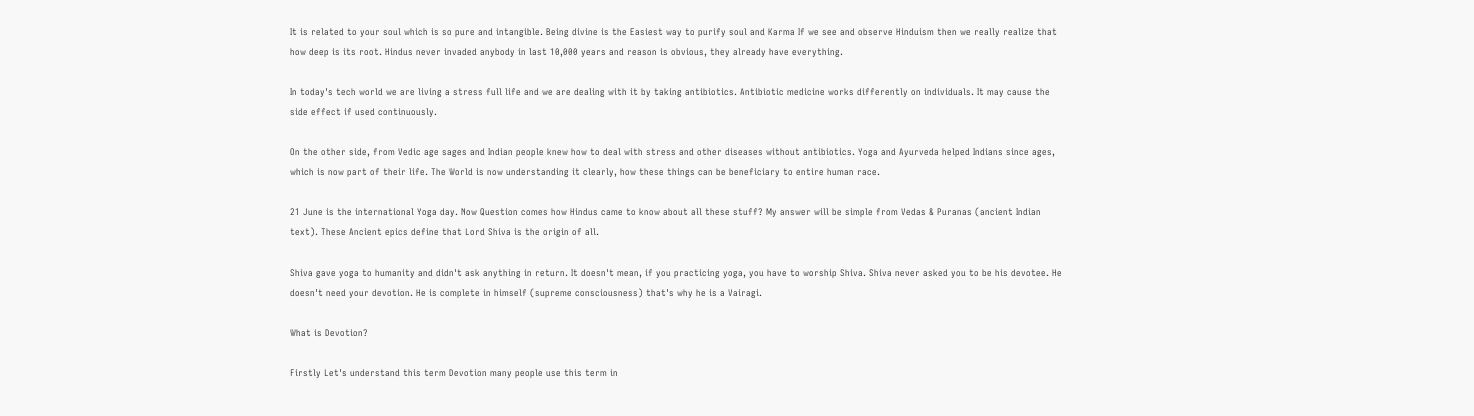It is related to your soul which is so pure and intangible. Being divine is the Easiest way to purify soul and Karma If we see and observe Hinduism then we really realize that how deep is its root. Hindus never invaded anybody in last 10,000 years and reason is obvious, they already have everything.

In today's tech world we are living a stress full life and we are dealing with it by taking antibiotics. Antibiotic medicine works differently on individuals. It may cause the side effect if used continuously.

On the other side, from Vedic age sages and Indian people knew how to deal with stress and other diseases without antibiotics. Yoga and Ayurveda helped Indians since ages, which is now part of their life. The World is now understanding it clearly, how these things can be beneficiary to entire human race.

21 June is the international Yoga day. Now Question comes how Hindus came to know about all these stuff? My answer will be simple from Vedas & Puranas (ancient Indian text). These Ancient epics define that Lord Shiva is the origin of all.

Shiva gave yoga to humanity and didn't ask anything in return. It doesn't mean, if you practicing yoga, you have to worship Shiva. Shiva never asked you to be his devotee. He doesn't need your devotion. He is complete in himself (supreme consciousness) that's why he is a Vairagi.

What is Devotion?

Firstly Let's understand this term Devotion many people use this term in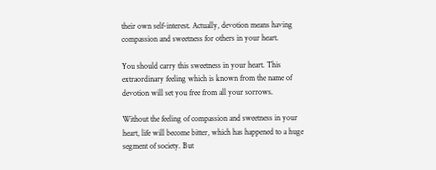their own self-interest. Actually, devotion means having compassion and sweetness for others in your heart.

You should carry this sweetness in your heart. This extraordinary feeling which is known from the name of devotion will set you free from all your sorrows.

Without the feeling of compassion and sweetness in your heart, life will become bitter, which has happened to a huge segment of society. But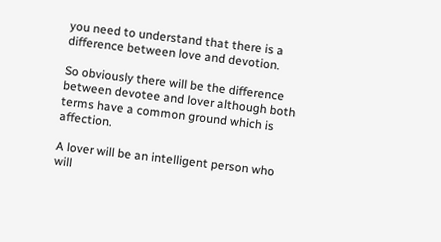you need to understand that there is a difference between love and devotion.

So obviously there will be the difference between devotee and lover although both terms have a common ground which is affection.

A lover will be an intelligent person who will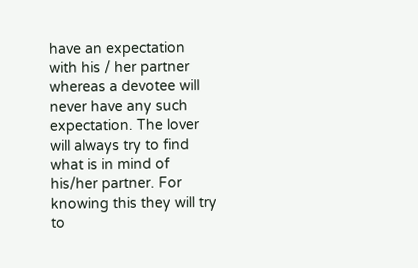have an expectation with his / her partner whereas a devotee will never have any such expectation. The lover will always try to find what is in mind of his/her partner. For knowing this they will try to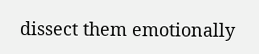dissect them emotionally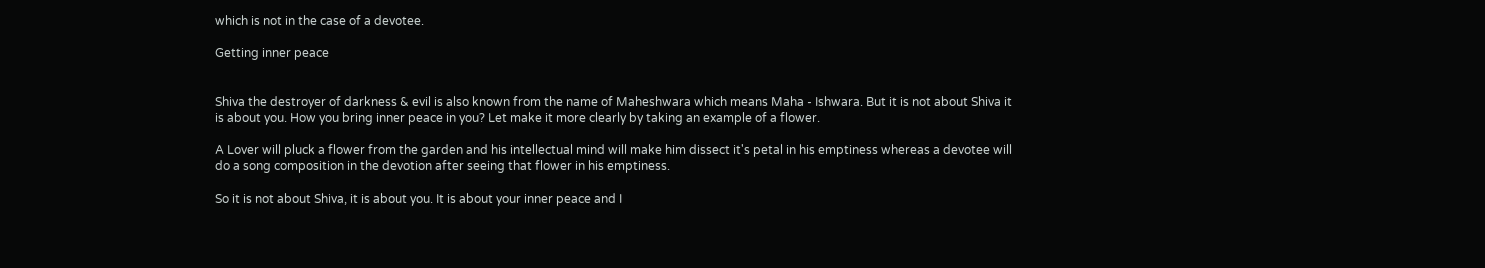which is not in the case of a devotee.

Getting inner peace


Shiva the destroyer of darkness & evil is also known from the name of Maheshwara which means Maha - Ishwara. But it is not about Shiva it is about you. How you bring inner peace in you? Let make it more clearly by taking an example of a flower.

A Lover will pluck a flower from the garden and his intellectual mind will make him dissect it's petal in his emptiness whereas a devotee will do a song composition in the devotion after seeing that flower in his emptiness.

So it is not about Shiva, it is about you. It is about your inner peace and I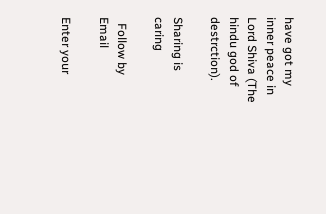have got my inner peace in Lord Shiva (The hindu god of destrction).

Sharing is caring

  Follow by Email

Enter your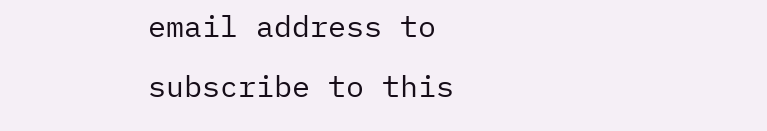email address to subscribe to this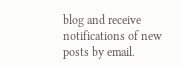blog and receive notifications of new posts by email.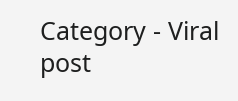Category - Viral post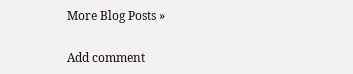More Blog Posts »

Add comment